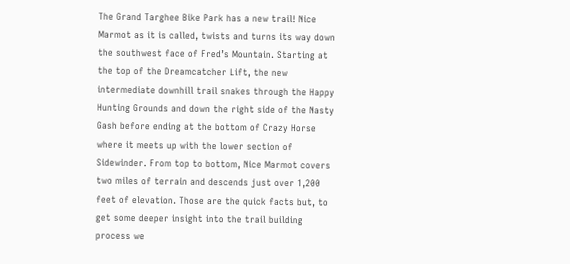The Grand Targhee Bike Park has a new trail! Nice Marmot as it is called, twists and turns its way down the southwest face of Fred’s Mountain. Starting at the top of the Dreamcatcher Lift, the new intermediate downhill trail snakes through the Happy Hunting Grounds and down the right side of the Nasty Gash before ending at the bottom of Crazy Horse where it meets up with the lower section of Sidewinder. From top to bottom, Nice Marmot covers two miles of terrain and descends just over 1,200 feet of elevation. Those are the quick facts but, to get some deeper insight into the trail building process we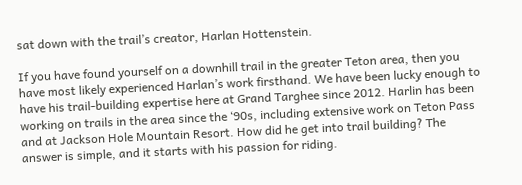sat down with the trail’s creator, Harlan Hottenstein.

If you have found yourself on a downhill trail in the greater Teton area, then you have most likely experienced Harlan’s work firsthand. We have been lucky enough to have his trail-building expertise here at Grand Targhee since 2012. Harlin has been working on trails in the area since the ‘90s, including extensive work on Teton Pass and at Jackson Hole Mountain Resort. How did he get into trail building? The answer is simple, and it starts with his passion for riding.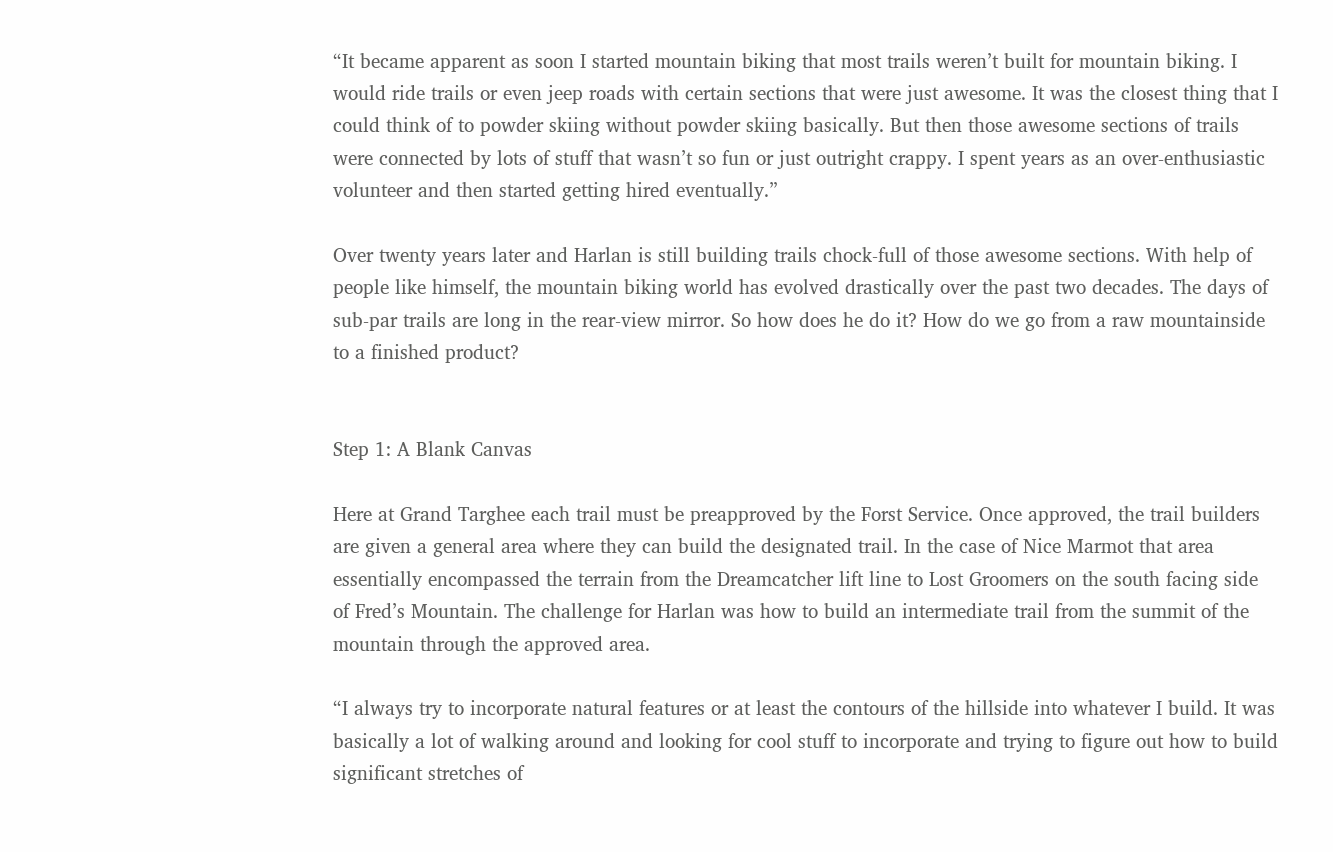“It became apparent as soon I started mountain biking that most trails weren’t built for mountain biking. I would ride trails or even jeep roads with certain sections that were just awesome. It was the closest thing that I could think of to powder skiing without powder skiing basically. But then those awesome sections of trails were connected by lots of stuff that wasn’t so fun or just outright crappy. I spent years as an over-enthusiastic volunteer and then started getting hired eventually.”

Over twenty years later and Harlan is still building trails chock-full of those awesome sections. With help of people like himself, the mountain biking world has evolved drastically over the past two decades. The days of sub-par trails are long in the rear-view mirror. So how does he do it? How do we go from a raw mountainside to a finished product?


Step 1: A Blank Canvas

Here at Grand Targhee each trail must be preapproved by the Forst Service. Once approved, the trail builders are given a general area where they can build the designated trail. In the case of Nice Marmot that area essentially encompassed the terrain from the Dreamcatcher lift line to Lost Groomers on the south facing side of Fred’s Mountain. The challenge for Harlan was how to build an intermediate trail from the summit of the mountain through the approved area.

“I always try to incorporate natural features or at least the contours of the hillside into whatever I build. It was basically a lot of walking around and looking for cool stuff to incorporate and trying to figure out how to build significant stretches of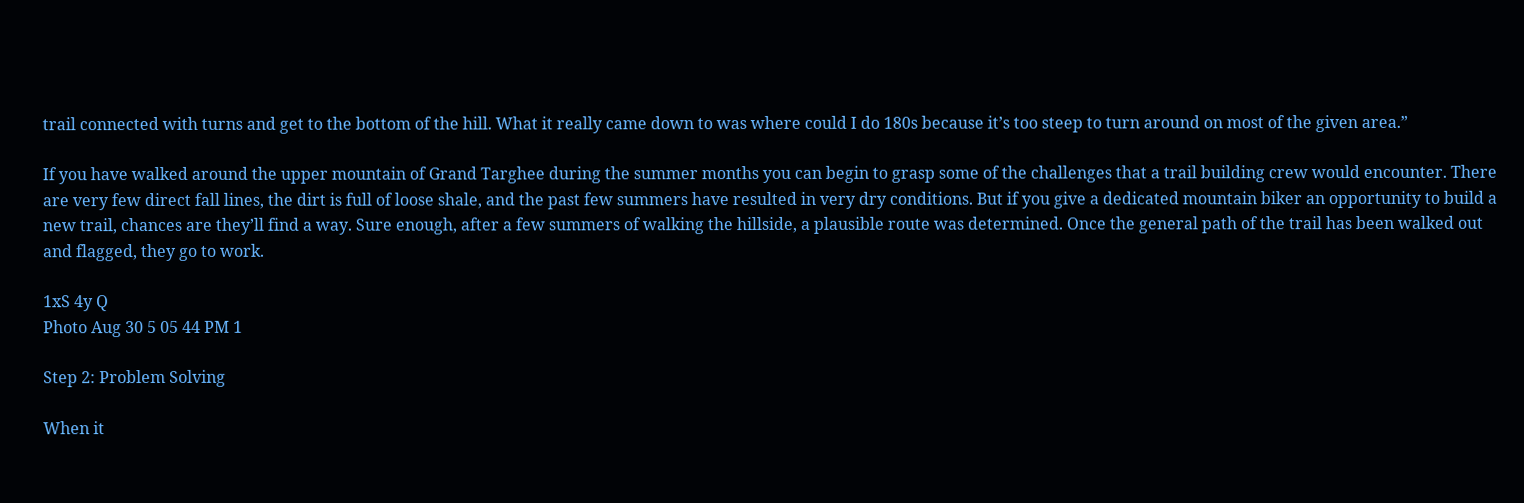trail connected with turns and get to the bottom of the hill. What it really came down to was where could I do 180s because it’s too steep to turn around on most of the given area.”

If you have walked around the upper mountain of Grand Targhee during the summer months you can begin to grasp some of the challenges that a trail building crew would encounter. There are very few direct fall lines, the dirt is full of loose shale, and the past few summers have resulted in very dry conditions. But if you give a dedicated mountain biker an opportunity to build a new trail, chances are they’ll find a way. Sure enough, after a few summers of walking the hillside, a plausible route was determined. Once the general path of the trail has been walked out and flagged, they go to work.

1xS 4y Q
Photo Aug 30 5 05 44 PM 1

Step 2: Problem Solving

When it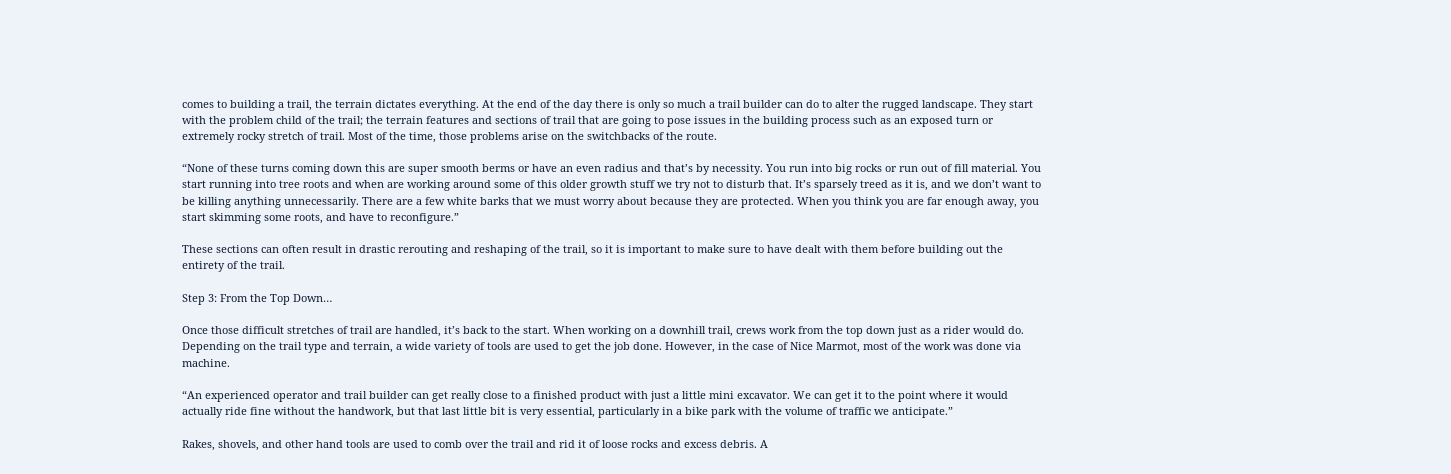comes to building a trail, the terrain dictates everything. At the end of the day there is only so much a trail builder can do to alter the rugged landscape. They start with the problem child of the trail; the terrain features and sections of trail that are going to pose issues in the building process such as an exposed turn or extremely rocky stretch of trail. Most of the time, those problems arise on the switchbacks of the route.

“None of these turns coming down this are super smooth berms or have an even radius and that’s by necessity. You run into big rocks or run out of fill material. You start running into tree roots and when are working around some of this older growth stuff we try not to disturb that. It’s sparsely treed as it is, and we don’t want to be killing anything unnecessarily. There are a few white barks that we must worry about because they are protected. When you think you are far enough away, you start skimming some roots, and have to reconfigure.”

These sections can often result in drastic rerouting and reshaping of the trail, so it is important to make sure to have dealt with them before building out the entirety of the trail.

Step 3: From the Top Down…

Once those difficult stretches of trail are handled, it’s back to the start. When working on a downhill trail, crews work from the top down just as a rider would do. Depending on the trail type and terrain, a wide variety of tools are used to get the job done. However, in the case of Nice Marmot, most of the work was done via machine.

“An experienced operator and trail builder can get really close to a finished product with just a little mini excavator. We can get it to the point where it would actually ride fine without the handwork, but that last little bit is very essential, particularly in a bike park with the volume of traffic we anticipate.”

Rakes, shovels, and other hand tools are used to comb over the trail and rid it of loose rocks and excess debris. A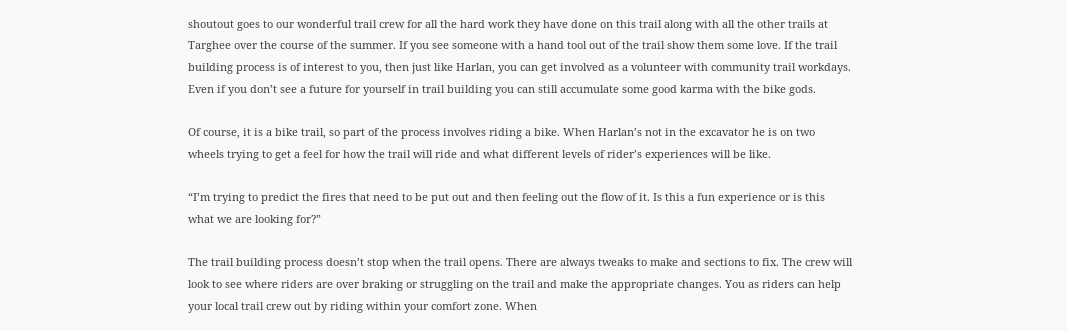shoutout goes to our wonderful trail crew for all the hard work they have done on this trail along with all the other trails at Targhee over the course of the summer. If you see someone with a hand tool out of the trail show them some love. If the trail building process is of interest to you, then just like Harlan, you can get involved as a volunteer with community trail workdays. Even if you don’t see a future for yourself in trail building you can still accumulate some good karma with the bike gods.

Of course, it is a bike trail, so part of the process involves riding a bike. When Harlan’s not in the excavator he is on two wheels trying to get a feel for how the trail will ride and what different levels of rider’s experiences will be like.

“I’m trying to predict the fires that need to be put out and then feeling out the flow of it. Is this a fun experience or is this what we are looking for?”

The trail building process doesn’t stop when the trail opens. There are always tweaks to make and sections to fix. The crew will look to see where riders are over braking or struggling on the trail and make the appropriate changes. You as riders can help your local trail crew out by riding within your comfort zone. When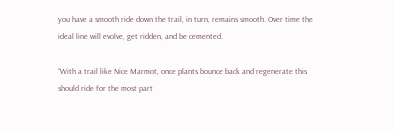you have a smooth ride down the trail, in turn, remains smooth. Over time the ideal line will evolve, get ridden, and be cemented.

“With a trail like Nice Marmot, once plants bounce back and regenerate this should ride for the most part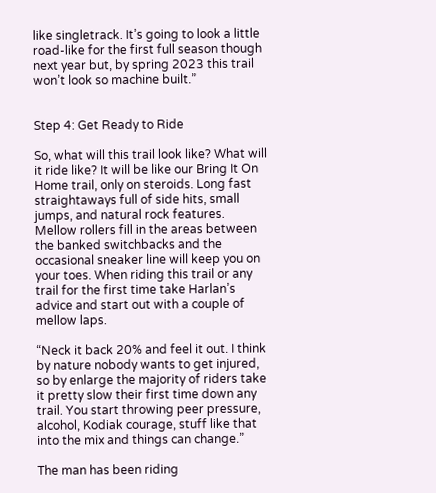like singletrack. It’s going to look a little road-like for the first full season though next year but, by spring 2023 this trail won’t look so machine built.”


Step 4: Get Ready to Ride

So, what will this trail look like? What will it ride like? It will be like our Bring It On Home trail, only on steroids. Long fast straightaways full of side hits, small jumps, and natural rock features. Mellow rollers fill in the areas between the banked switchbacks and the occasional sneaker line will keep you on your toes. When riding this trail or any trail for the first time take Harlan’s advice and start out with a couple of mellow laps.

“Neck it back 20% and feel it out. I think by nature nobody wants to get injured, so by enlarge the majority of riders take it pretty slow their first time down any trail. You start throwing peer pressure, alcohol, Kodiak courage, stuff like that into the mix and things can change.”

The man has been riding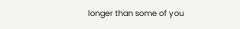longer than some of you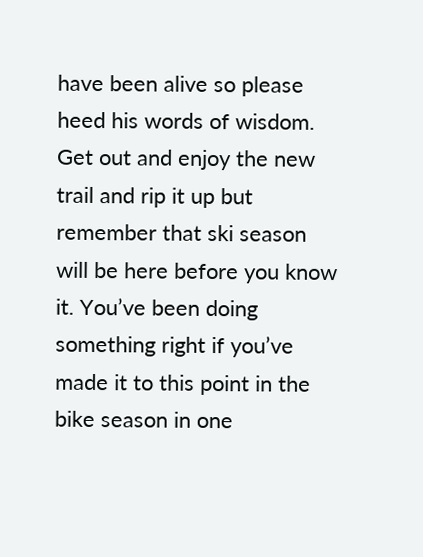have been alive so please heed his words of wisdom. Get out and enjoy the new trail and rip it up but remember that ski season will be here before you know it. You’ve been doing something right if you’ve made it to this point in the bike season in one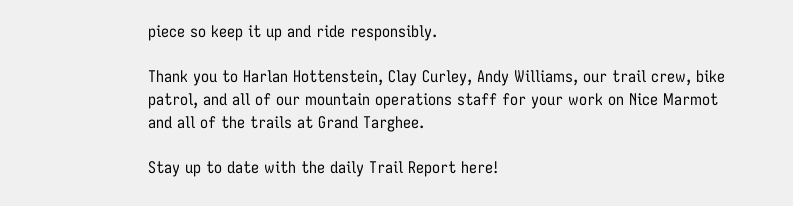piece so keep it up and ride responsibly.

Thank you to Harlan Hottenstein, Clay Curley, Andy Williams, our trail crew, bike patrol, and all of our mountain operations staff for your work on Nice Marmot and all of the trails at Grand Targhee.

Stay up to date with the daily Trail Report here!